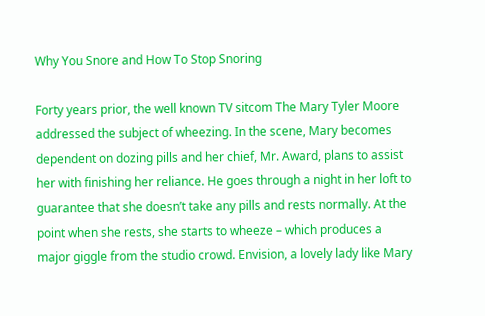Why You Snore and How To Stop Snoring

Forty years prior, the well known TV sitcom The Mary Tyler Moore addressed the subject of wheezing. In the scene, Mary becomes dependent on dozing pills and her chief, Mr. Award, plans to assist her with finishing her reliance. He goes through a night in her loft to guarantee that she doesn’t take any pills and rests normally. At the point when she rests, she starts to wheeze – which produces a major giggle from the studio crowd. Envision, a lovely lady like Mary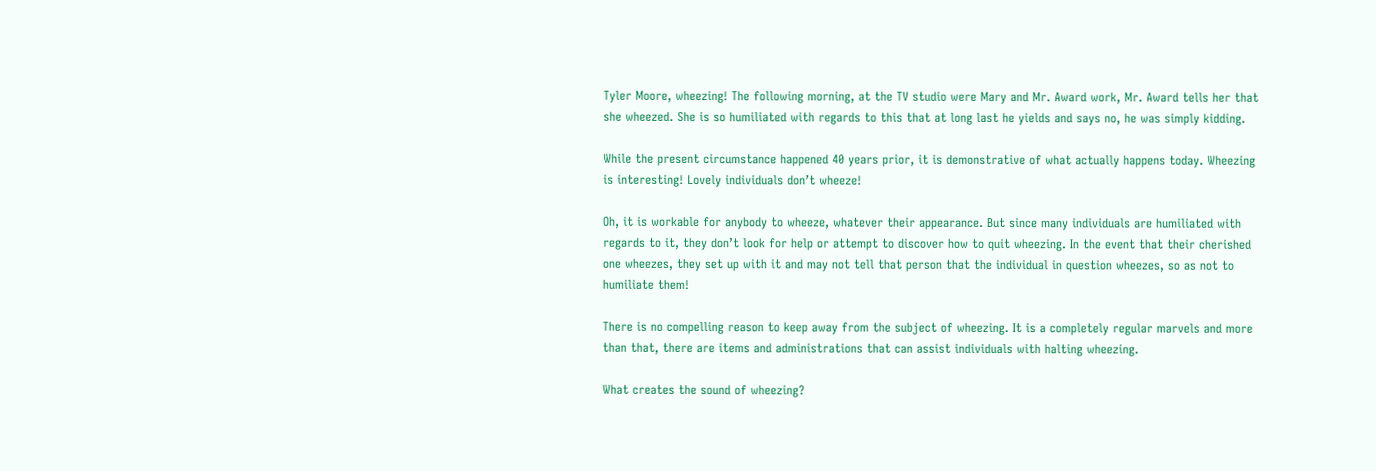Tyler Moore, wheezing! The following morning, at the TV studio were Mary and Mr. Award work, Mr. Award tells her that she wheezed. She is so humiliated with regards to this that at long last he yields and says no, he was simply kidding.

While the present circumstance happened 40 years prior, it is demonstrative of what actually happens today. Wheezing is interesting! Lovely individuals don’t wheeze!

Oh, it is workable for anybody to wheeze, whatever their appearance. But since many individuals are humiliated with regards to it, they don’t look for help or attempt to discover how to quit wheezing. In the event that their cherished one wheezes, they set up with it and may not tell that person that the individual in question wheezes, so as not to humiliate them!

There is no compelling reason to keep away from the subject of wheezing. It is a completely regular marvels and more than that, there are items and administrations that can assist individuals with halting wheezing.

What creates the sound of wheezing?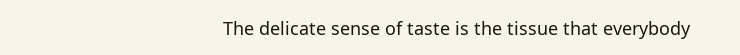The delicate sense of taste is the tissue that everybody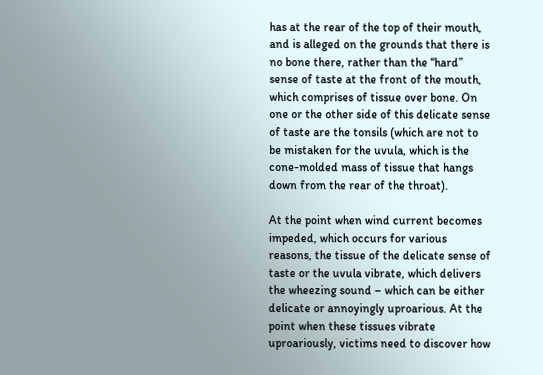has at the rear of the top of their mouth, and is alleged on the grounds that there is no bone there, rather than the “hard” sense of taste at the front of the mouth, which comprises of tissue over bone. On one or the other side of this delicate sense of taste are the tonsils (which are not to be mistaken for the uvula, which is the cone-molded mass of tissue that hangs down from the rear of the throat).

At the point when wind current becomes impeded, which occurs for various reasons, the tissue of the delicate sense of taste or the uvula vibrate, which delivers the wheezing sound – which can be either delicate or annoyingly uproarious. At the point when these tissues vibrate uproariously, victims need to discover how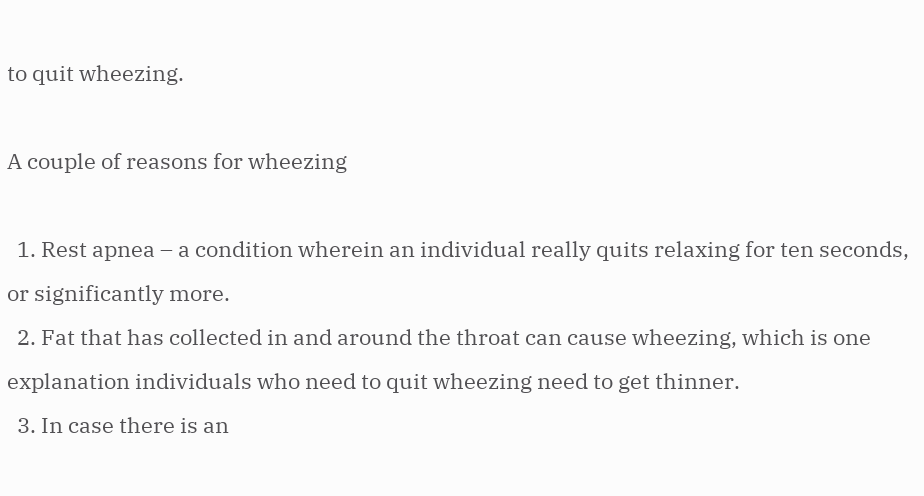to quit wheezing.

A couple of reasons for wheezing

  1. Rest apnea – a condition wherein an individual really quits relaxing for ten seconds, or significantly more.
  2. Fat that has collected in and around the throat can cause wheezing, which is one explanation individuals who need to quit wheezing need to get thinner.
  3. In case there is an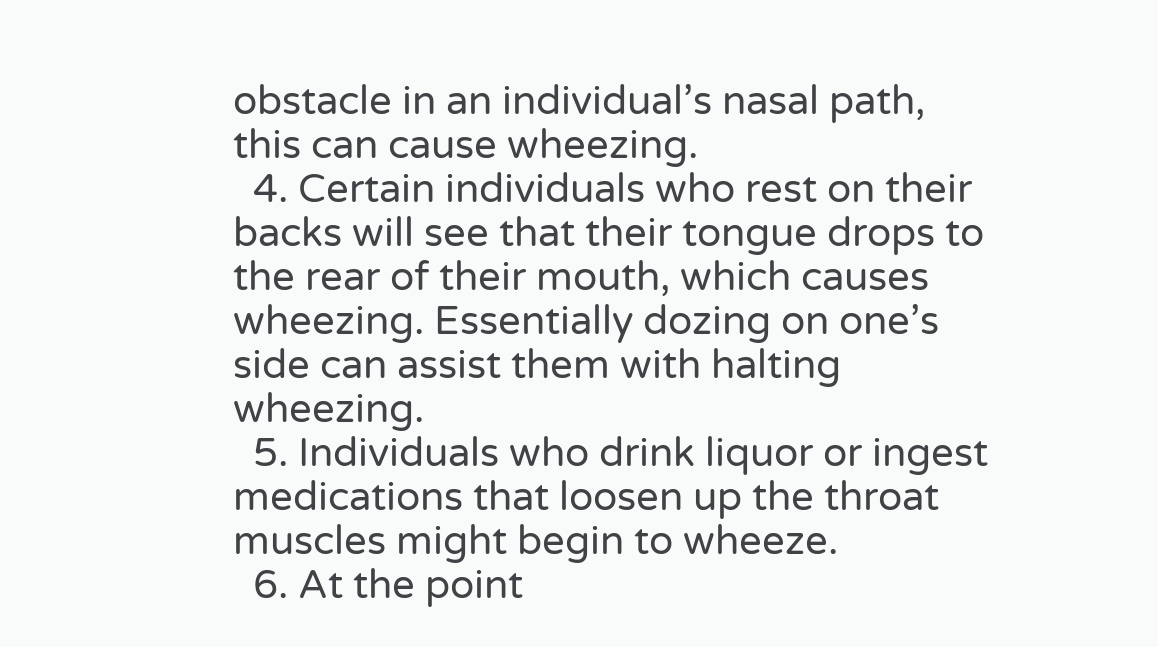obstacle in an individual’s nasal path, this can cause wheezing.
  4. Certain individuals who rest on their backs will see that their tongue drops to the rear of their mouth, which causes wheezing. Essentially dozing on one’s side can assist them with halting wheezing.
  5. Individuals who drink liquor or ingest medications that loosen up the throat muscles might begin to wheeze.
  6. At the point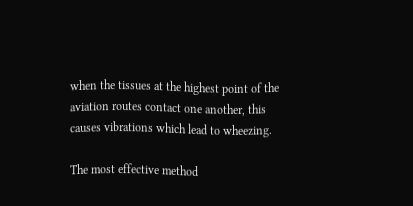when the tissues at the highest point of the aviation routes contact one another, this causes vibrations which lead to wheezing.

The most effective method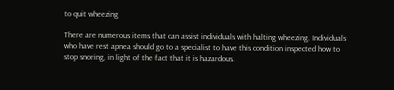to quit wheezing

There are numerous items that can assist individuals with halting wheezing. Individuals who have rest apnea should go to a specialist to have this condition inspected how to stop snoring, in light of the fact that it is hazardous.